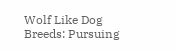Wolf Like Dog Breeds: Pursuing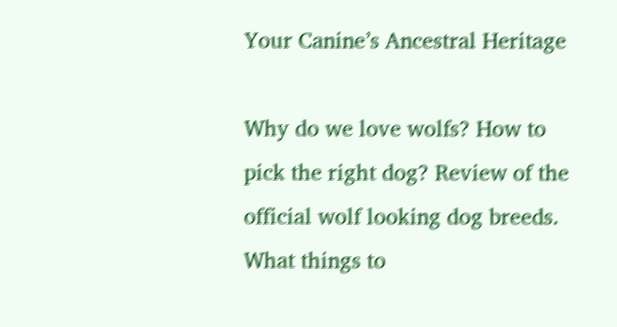Your Canine’s Ancestral Heritage

Why do we love wolfs? How to pick the right dog? Review of the official wolf looking dog breeds. What things to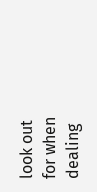look out for when dealing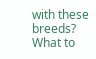with these breeds? What to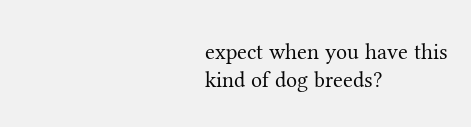expect when you have this kind of dog breeds?